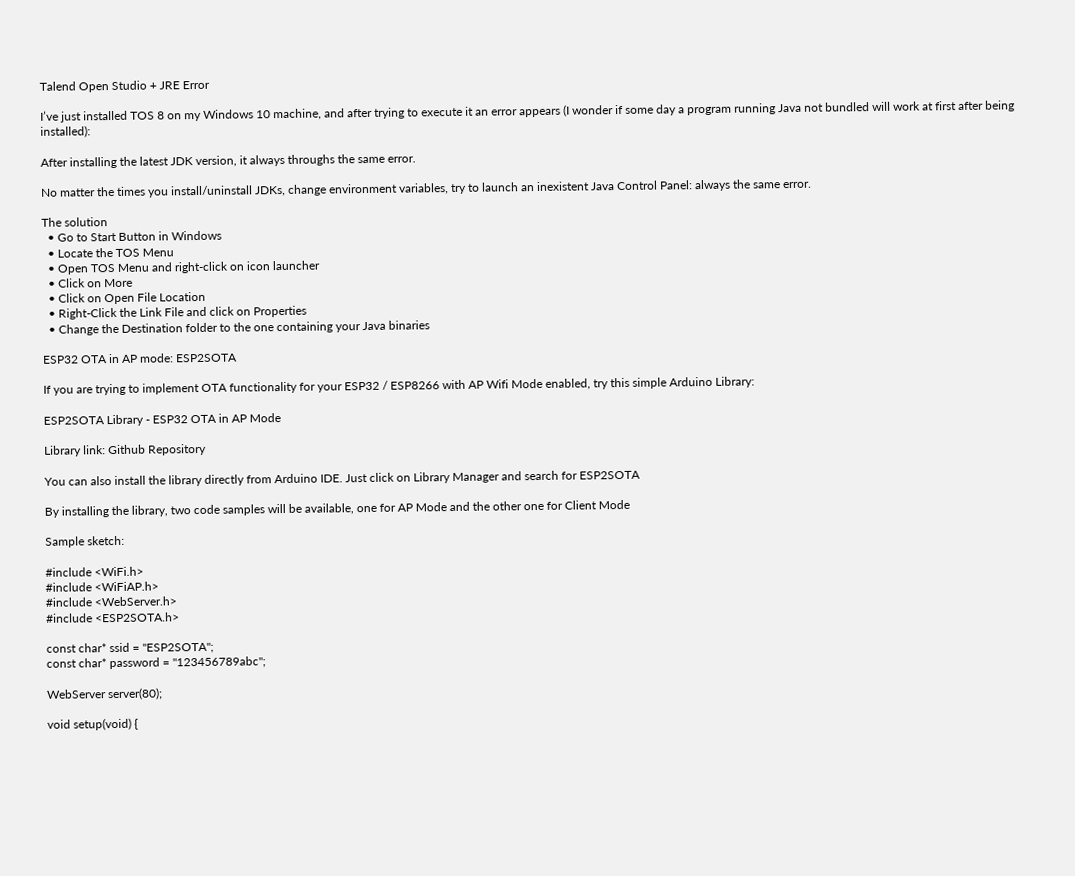Talend Open Studio + JRE Error

I’ve just installed TOS 8 on my Windows 10 machine, and after trying to execute it an error appears (I wonder if some day a program running Java not bundled will work at first after being installed):

After installing the latest JDK version, it always throughs the same error.

No matter the times you install/uninstall JDKs, change environment variables, try to launch an inexistent Java Control Panel: always the same error.

The solution
  • Go to Start Button in Windows
  • Locate the TOS Menu
  • Open TOS Menu and right-click on icon launcher
  • Click on More
  • Click on Open File Location
  • Right-Click the Link File and click on Properties
  • Change the Destination folder to the one containing your Java binaries

ESP32 OTA in AP mode: ESP2SOTA

If you are trying to implement OTA functionality for your ESP32 / ESP8266 with AP Wifi Mode enabled, try this simple Arduino Library:

ESP2SOTA Library - ESP32 OTA in AP Mode

Library link: Github Repository

You can also install the library directly from Arduino IDE. Just click on Library Manager and search for ESP2SOTA

By installing the library, two code samples will be available, one for AP Mode and the other one for Client Mode

Sample sketch:

#include <WiFi.h>
#include <WiFiAP.h>
#include <WebServer.h>
#include <ESP2SOTA.h>

const char* ssid = "ESP2SOTA";
const char* password = "123456789abc";

WebServer server(80);

void setup(void) {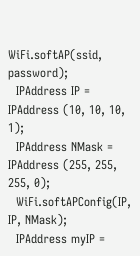WiFi.softAP(ssid, password);
  IPAddress IP = IPAddress (10, 10, 10, 1);
  IPAddress NMask = IPAddress (255, 255, 255, 0);
  WiFi.softAPConfig(IP, IP, NMask);
  IPAddress myIP =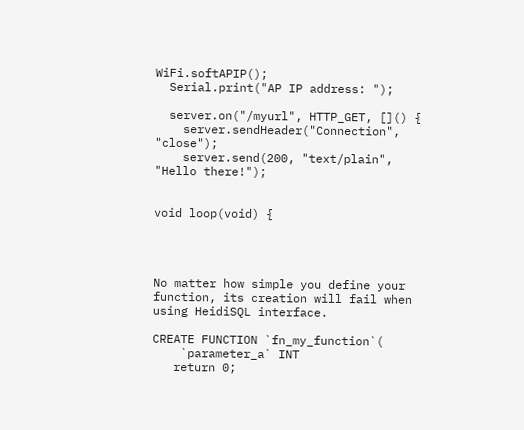WiFi.softAPIP();
  Serial.print("AP IP address: ");

  server.on("/myurl", HTTP_GET, []() {
    server.sendHeader("Connection", "close");
    server.send(200, "text/plain", "Hello there!");


void loop(void) {




No matter how simple you define your function, its creation will fail when using HeidiSQL interface.

CREATE FUNCTION `fn_my_function`(
    `parameter_a` INT
   return 0;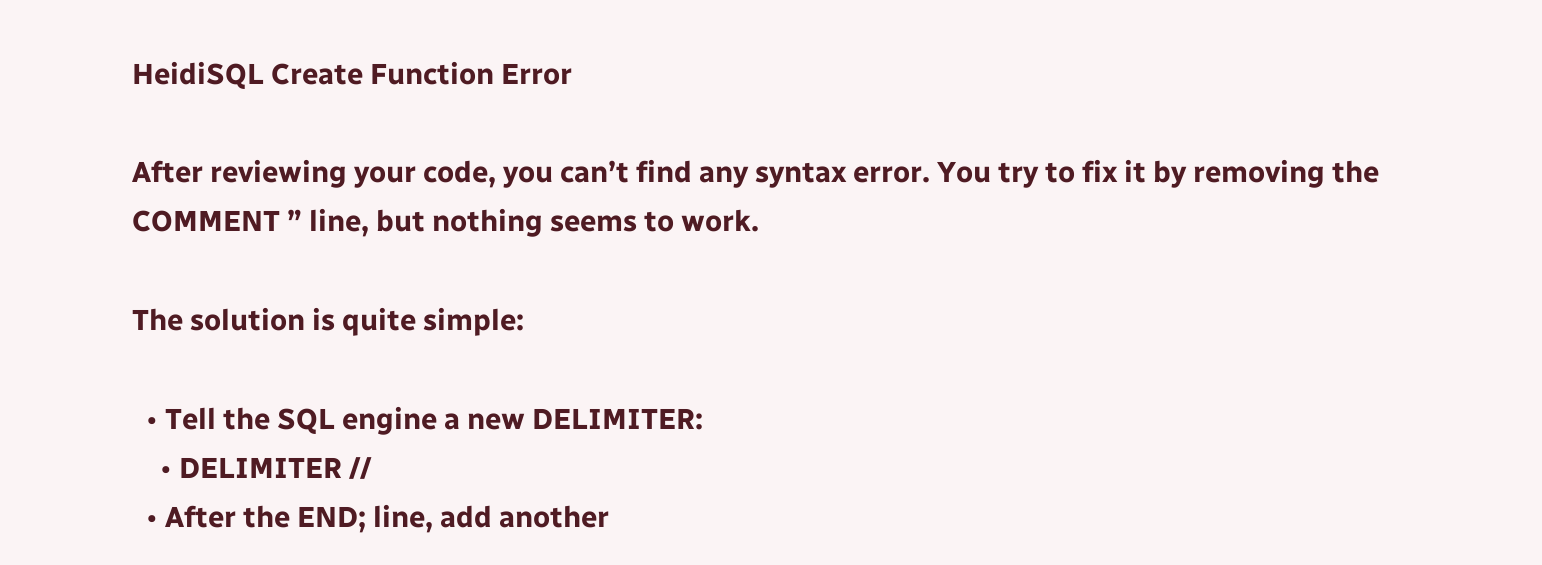HeidiSQL Create Function Error

After reviewing your code, you can’t find any syntax error. You try to fix it by removing the COMMENT ” line, but nothing seems to work.

The solution is quite simple:

  • Tell the SQL engine a new DELIMITER:
    • DELIMITER //
  • After the END; line, add another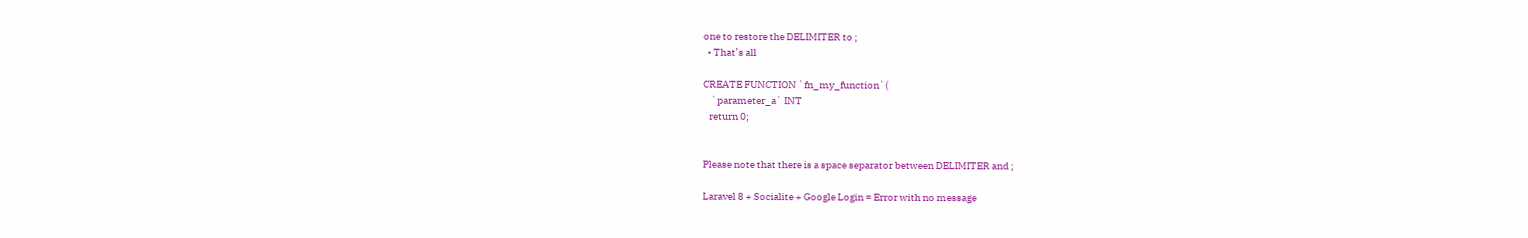one to restore the DELIMITER to ;
  • That’s all

CREATE FUNCTION `fn_my_function`(
    `parameter_a` INT
   return 0;


Please note that there is a space separator between DELIMITER and ;

Laravel 8 + Socialite + Google Login = Error with no message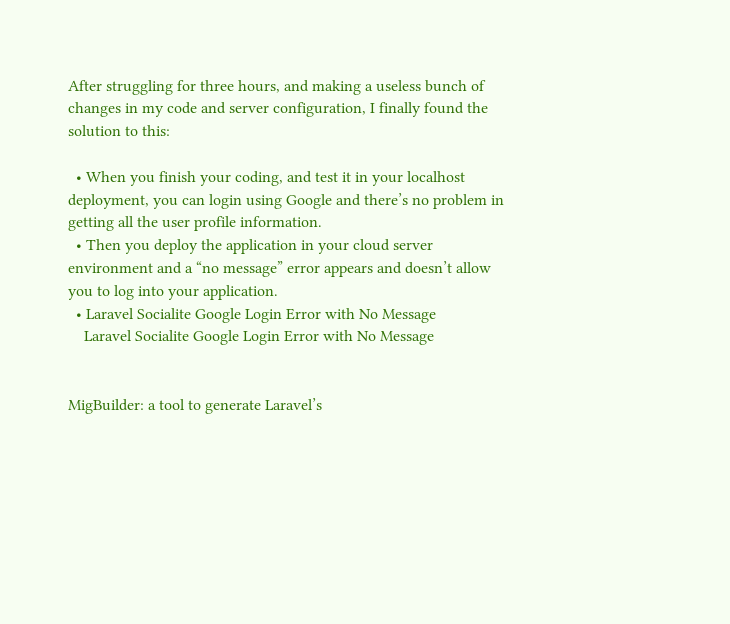After struggling for three hours, and making a useless bunch of changes in my code and server configuration, I finally found the solution to this:

  • When you finish your coding, and test it in your localhost deployment, you can login using Google and there’s no problem in getting all the user profile information.
  • Then you deploy the application in your cloud server environment and a “no message” error appears and doesn’t allow you to log into your application.
  • Laravel Socialite Google Login Error with No Message
    Laravel Socialite Google Login Error with No Message


MigBuilder: a tool to generate Laravel’s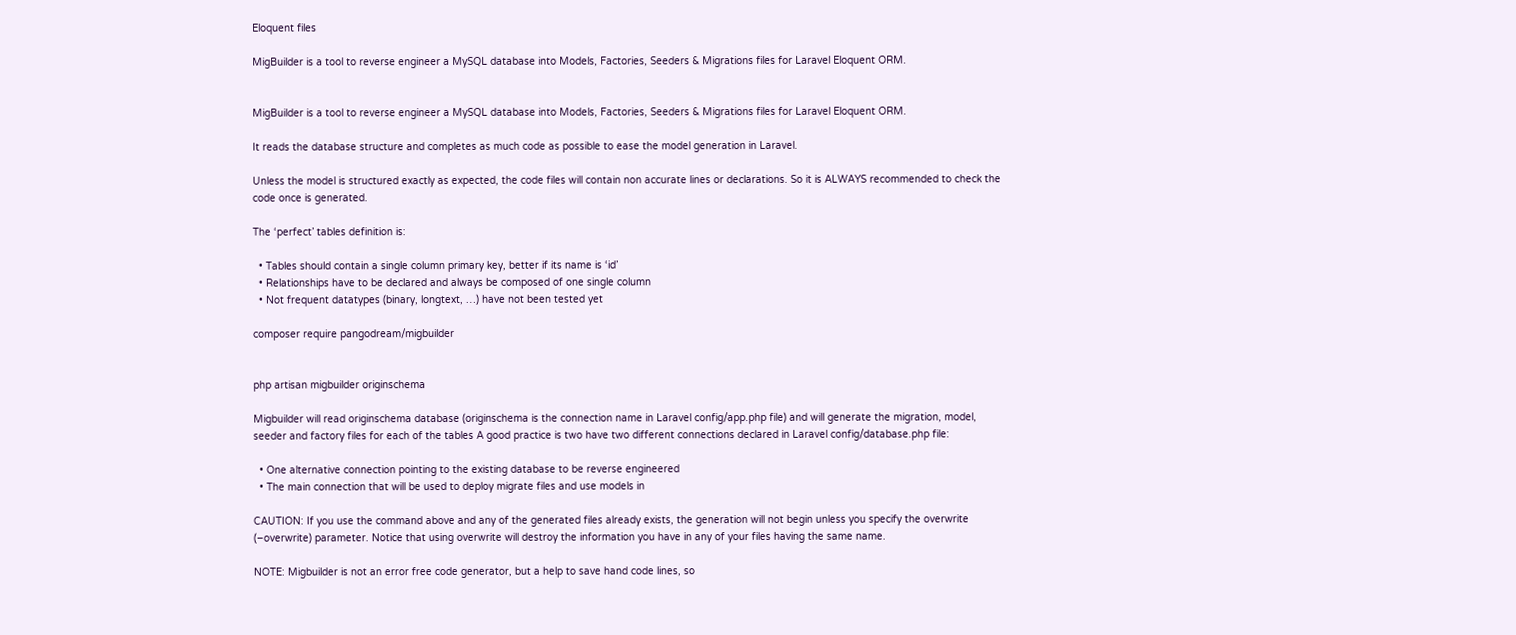Eloquent files

MigBuilder is a tool to reverse engineer a MySQL database into Models, Factories, Seeders & Migrations files for Laravel Eloquent ORM.


MigBuilder is a tool to reverse engineer a MySQL database into Models, Factories, Seeders & Migrations files for Laravel Eloquent ORM.

It reads the database structure and completes as much code as possible to ease the model generation in Laravel.

Unless the model is structured exactly as expected, the code files will contain non accurate lines or declarations. So it is ALWAYS recommended to check the code once is generated.

The ‘perfect’ tables definition is:

  • Tables should contain a single column primary key, better if its name is ‘id’
  • Relationships have to be declared and always be composed of one single column
  • Not frequent datatypes (binary, longtext, …) have not been tested yet

composer require pangodream/migbuilder


php artisan migbuilder originschema

Migbuilder will read originschema database (originschema is the connection name in Laravel config/app.php file) and will generate the migration, model, seeder and factory files for each of the tables A good practice is two have two different connections declared in Laravel config/database.php file:

  • One alternative connection pointing to the existing database to be reverse engineered
  • The main connection that will be used to deploy migrate files and use models in

CAUTION: If you use the command above and any of the generated files already exists, the generation will not begin unless you specify the overwrite (–overwrite) parameter. Notice that using overwrite will destroy the information you have in any of your files having the same name.

NOTE: Migbuilder is not an error free code generator, but a help to save hand code lines, so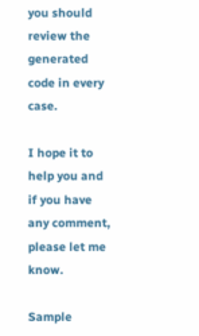you should review the generated code in every case.

I hope it to help you and if you have any comment, please let me know.

Sample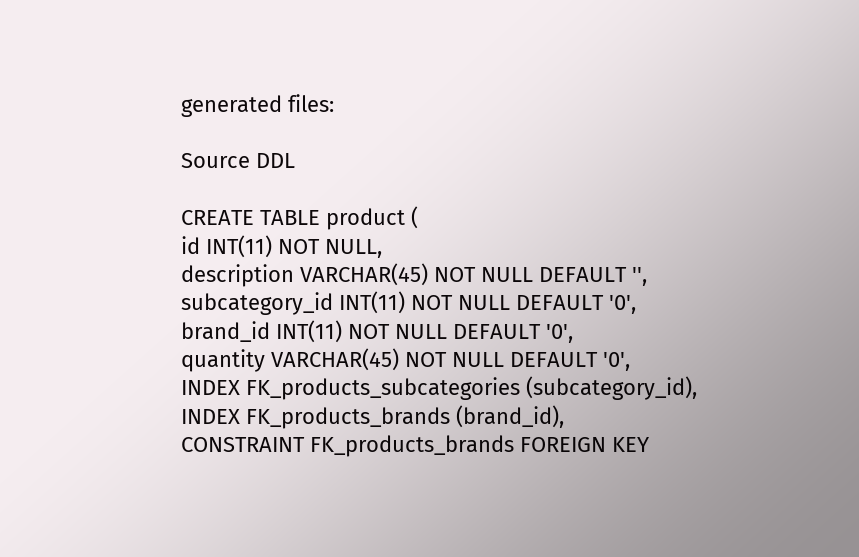generated files:

Source DDL

CREATE TABLE product (
id INT(11) NOT NULL,
description VARCHAR(45) NOT NULL DEFAULT '',
subcategory_id INT(11) NOT NULL DEFAULT '0',
brand_id INT(11) NOT NULL DEFAULT '0',
quantity VARCHAR(45) NOT NULL DEFAULT '0',
INDEX FK_products_subcategories (subcategory_id),
INDEX FK_products_brands (brand_id),
CONSTRAINT FK_products_brands FOREIGN KEY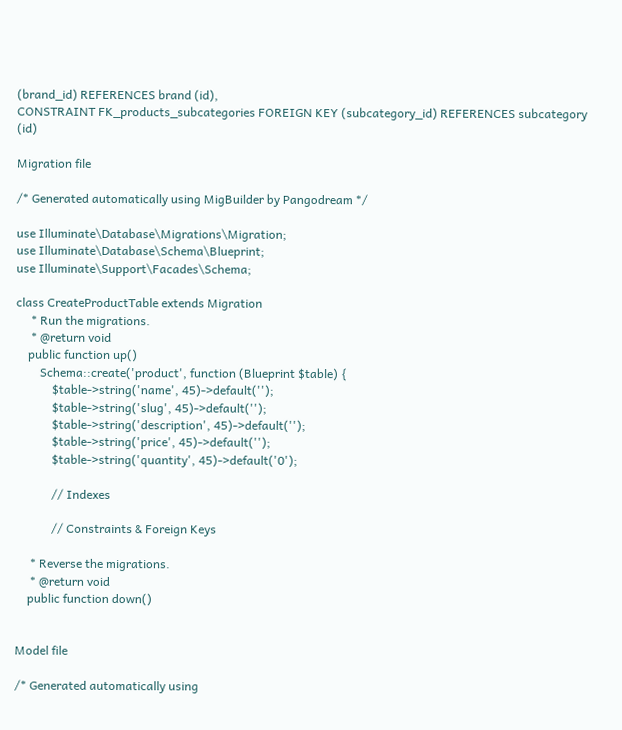(brand_id) REFERENCES brand (id),
CONSTRAINT FK_products_subcategories FOREIGN KEY (subcategory_id) REFERENCES subcategory (id)

Migration file

/* Generated automatically using MigBuilder by Pangodream */

use Illuminate\Database\Migrations\Migration;
use Illuminate\Database\Schema\Blueprint;
use Illuminate\Support\Facades\Schema;

class CreateProductTable extends Migration
     * Run the migrations.
     * @return void
    public function up()
        Schema::create('product', function (Blueprint $table) {
            $table->string('name', 45)->default('');
            $table->string('slug', 45)->default('');
            $table->string('description', 45)->default('');
            $table->string('price', 45)->default('');
            $table->string('quantity', 45)->default('0');

            // Indexes

            // Constraints & Foreign Keys

     * Reverse the migrations.
     * @return void
    public function down()


Model file

/* Generated automatically using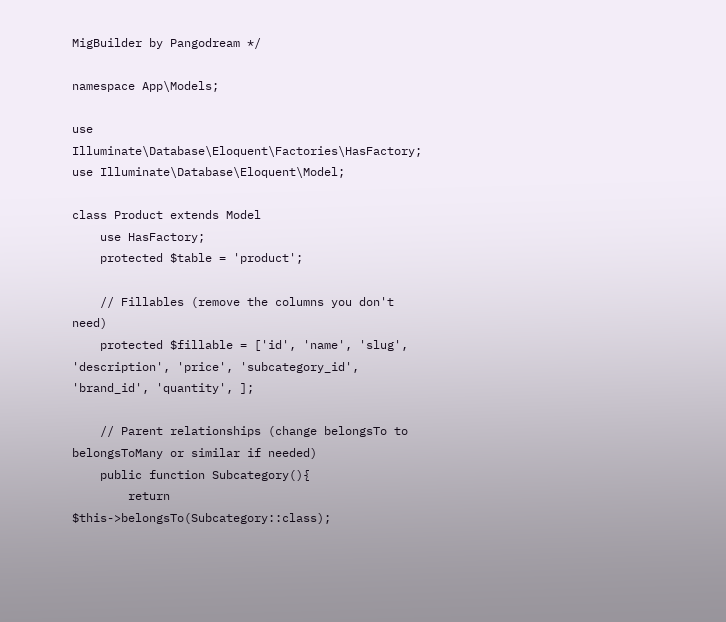MigBuilder by Pangodream */

namespace App\Models;

use Illuminate\Database\Eloquent\Factories\HasFactory;
use Illuminate\Database\Eloquent\Model;

class Product extends Model
    use HasFactory;
    protected $table = 'product';

    // Fillables (remove the columns you don't need)
    protected $fillable = ['id', 'name', 'slug', 'description', 'price', 'subcategory_id', 'brand_id', 'quantity', ];

    // Parent relationships (change belongsTo to belongsToMany or similar if needed)
    public function Subcategory(){
        return $this->belongsTo(Subcategory::class);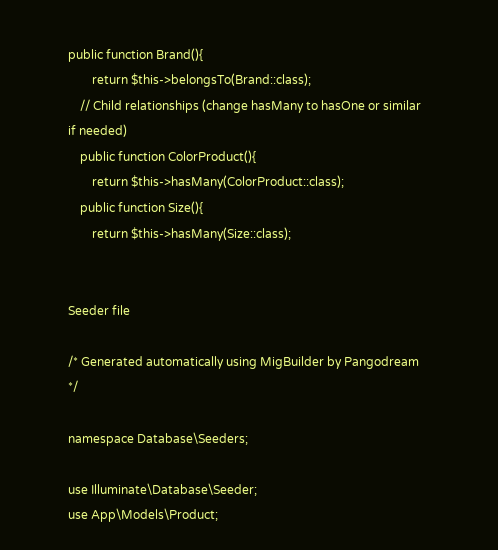public function Brand(){
        return $this->belongsTo(Brand::class);
    // Child relationships (change hasMany to hasOne or similar if needed)
    public function ColorProduct(){
        return $this->hasMany(ColorProduct::class);
    public function Size(){
        return $this->hasMany(Size::class);


Seeder file

/* Generated automatically using MigBuilder by Pangodream */

namespace Database\Seeders;

use Illuminate\Database\Seeder;
use App\Models\Product;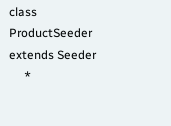class ProductSeeder extends Seeder
     *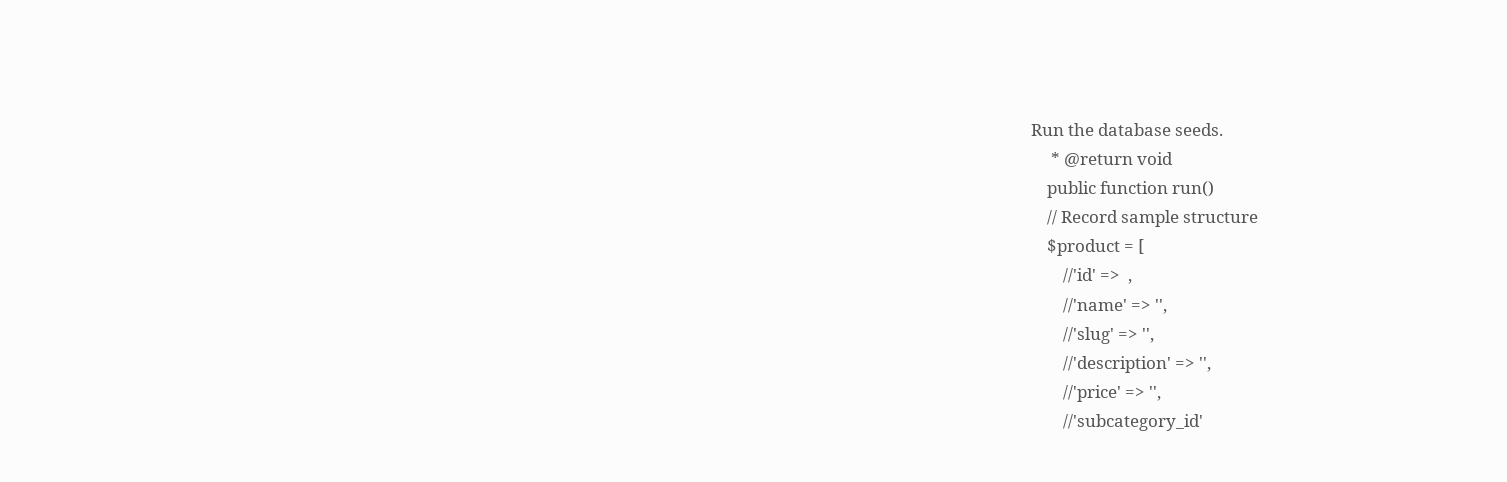Run the database seeds.
     * @return void
    public function run()
    // Record sample structure
    $product = [
        //'id' =>  ,
        //'name' => '',
        //'slug' => '',
        //'description' => '',
        //'price' => '',
        //'subcategory_id'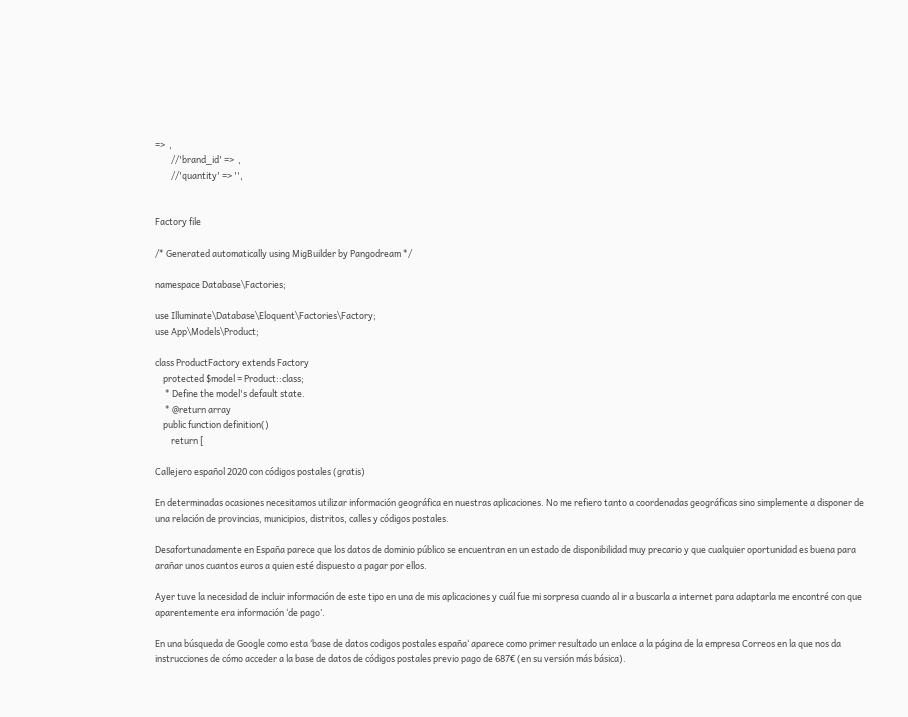=>  ,
        //'brand_id' =>  ,
        //'quantity' => '',


Factory file

/* Generated automatically using MigBuilder by Pangodream */

namespace Database\Factories;

use Illuminate\Database\Eloquent\Factories\Factory;
use App\Models\Product;

class ProductFactory extends Factory
    protected $model = Product::class;
     * Define the model's default state.
     * @return array
    public function definition()
        return [

Callejero español 2020 con códigos postales (gratis)

En determinadas ocasiones necesitamos utilizar información geográfica en nuestras aplicaciones. No me refiero tanto a coordenadas geográficas sino simplemente a disponer de una relación de provincias, municipios, distritos, calles y códigos postales.

Desafortunadamente en España parece que los datos de dominio público se encuentran en un estado de disponibilidad muy precario y que cualquier oportunidad es buena para arañar unos cuantos euros a quien esté dispuesto a pagar por ellos.

Ayer tuve la necesidad de incluir información de este tipo en una de mis aplicaciones y cuál fue mi sorpresa cuando al ir a buscarla a internet para adaptarla me encontré con que aparentemente era información ‘de pago’.

En una búsqueda de Google como esta ‘base de datos codigos postales españa‘ aparece como primer resultado un enlace a la página de la empresa Correos en la que nos da instrucciones de cómo acceder a la base de datos de códigos postales previo pago de 687€ (en su versión más básica).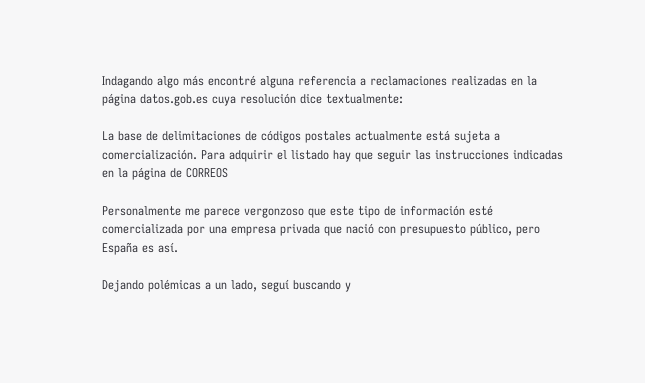Indagando algo más encontré alguna referencia a reclamaciones realizadas en la página datos.gob.es cuya resolución dice textualmente:

La base de delimitaciones de códigos postales actualmente está sujeta a comercialización. Para adquirir el listado hay que seguir las instrucciones indicadas en la página de CORREOS

Personalmente me parece vergonzoso que este tipo de información esté comercializada por una empresa privada que nació con presupuesto público, pero España es así.

Dejando polémicas a un lado, seguí buscando y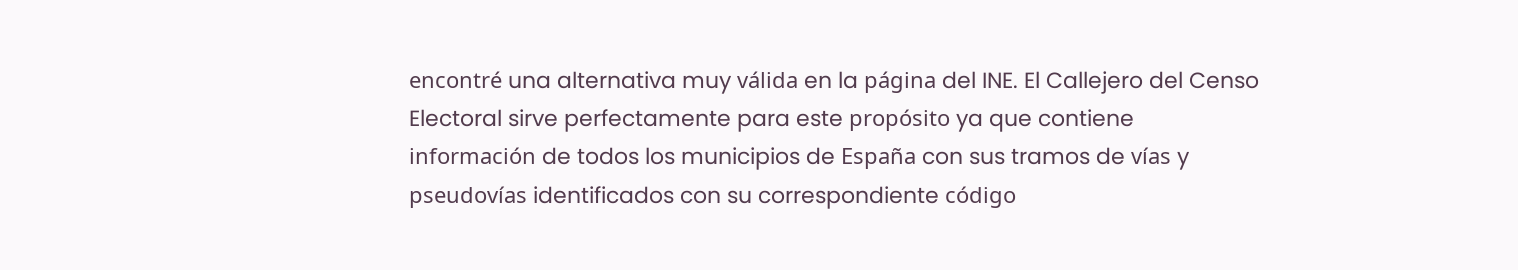encontré una alternativa muy válida en la página del INE. El Callejero del Censo Electoral sirve perfectamente para este propósito ya que contiene información de todos los municipios de España con sus tramos de vías y pseudovías identificados con su correspondiente código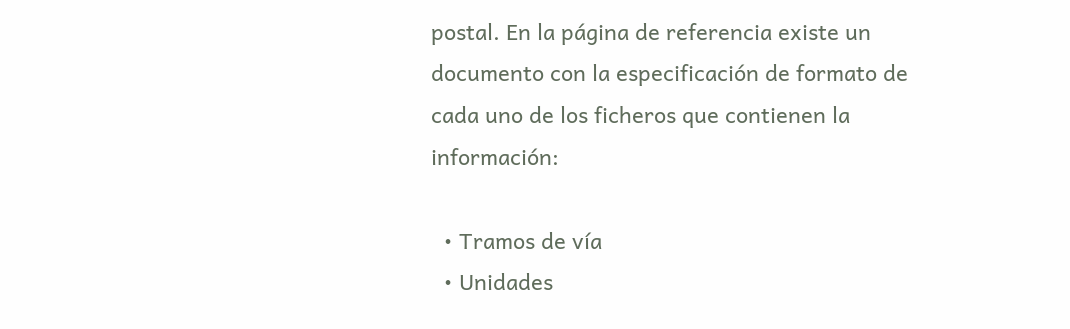postal. En la página de referencia existe un documento con la especificación de formato de cada uno de los ficheros que contienen la información:

  • Tramos de vía
  • Unidades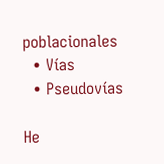poblacionales
  • Vías
  • Pseudovías

He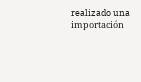realizado una importación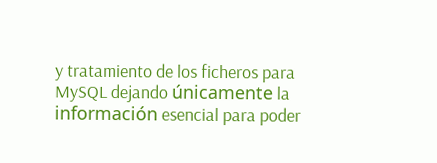y tratamiento de los ficheros para MySQL dejando únicamente la información esencial para poder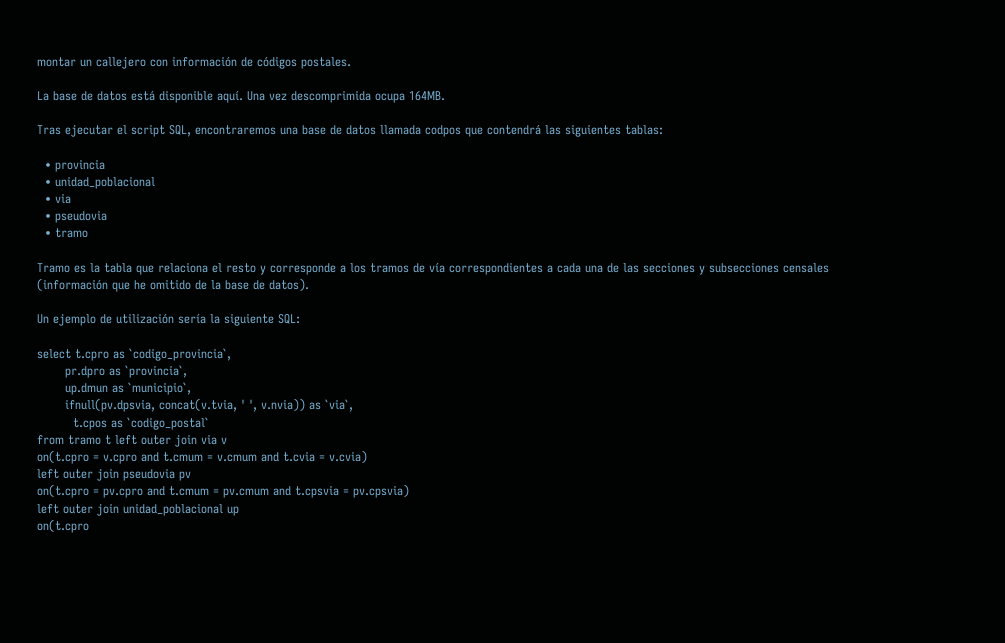montar un callejero con información de códigos postales.

La base de datos está disponible aquí. Una vez descomprimida ocupa 164MB.

Tras ejecutar el script SQL, encontraremos una base de datos llamada codpos que contendrá las siguientes tablas:

  • provincia
  • unidad_poblacional
  • via
  • pseudovia
  • tramo

Tramo es la tabla que relaciona el resto y corresponde a los tramos de vía correspondientes a cada una de las secciones y subsecciones censales (información que he omitido de la base de datos).

Un ejemplo de utilización sería la siguiente SQL:

select t.cpro as `codigo_provincia`,
       pr.dpro as `provincia`,
       up.dmun as `municipio`,
       ifnull(pv.dpsvia, concat(v.tvia, ' ', v.nvia)) as `via`,
         t.cpos as `codigo_postal`
from tramo t left outer join via v
on(t.cpro = v.cpro and t.cmum = v.cmum and t.cvia = v.cvia)
left outer join pseudovia pv
on(t.cpro = pv.cpro and t.cmum = pv.cmum and t.cpsvia = pv.cpsvia)
left outer join unidad_poblacional up
on(t.cpro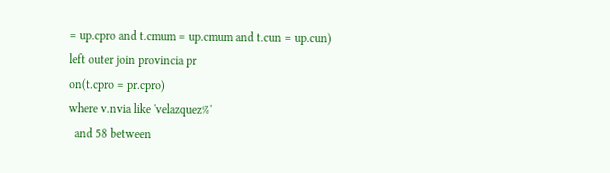= up.cpro and t.cmum = up.cmum and t.cun = up.cun)
left outer join provincia pr
on(t.cpro = pr.cpro)
where v.nvia like 'velazquez%'
  and 58 between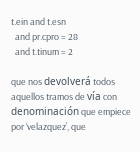t.ein and t.esn
  and pr.cpro = 28
  and t.tinum = 2

que nos devolverá todos aquellos tramos de vía con denominación que empiece por ‘velazquez’, que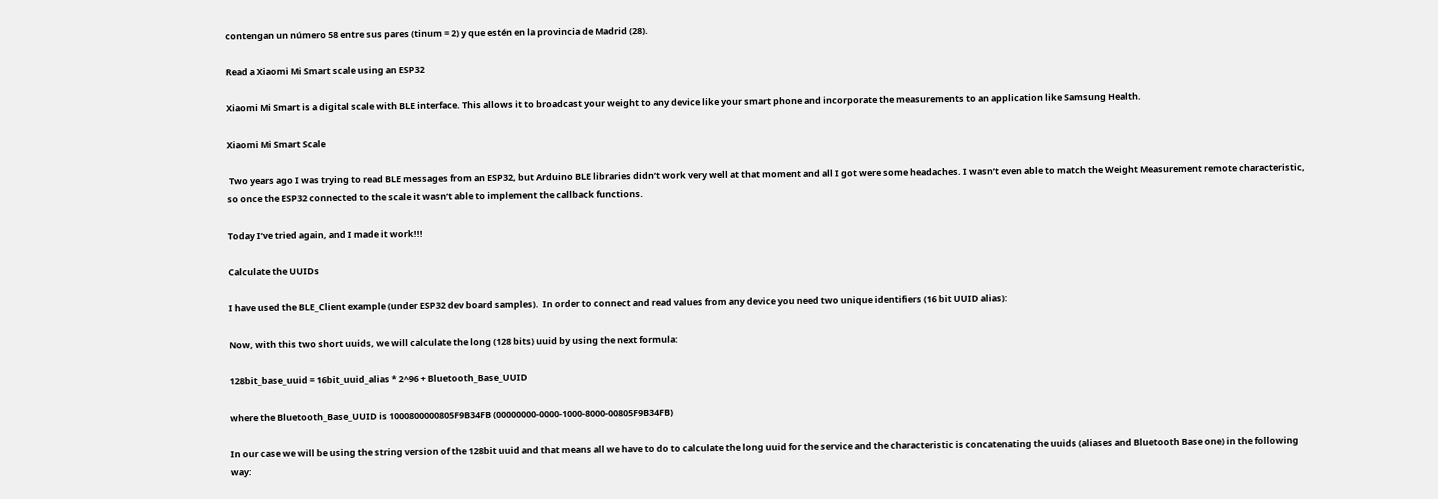contengan un número 58 entre sus pares (tinum = 2) y que estén en la provincia de Madrid (28).

Read a Xiaomi Mi Smart scale using an ESP32

Xiaomi Mi Smart is a digital scale with BLE interface. This allows it to broadcast your weight to any device like your smart phone and incorporate the measurements to an application like Samsung Health.

Xiaomi Mi Smart Scale

 Two years ago I was trying to read BLE messages from an ESP32, but Arduino BLE libraries didn’t work very well at that moment and all I got were some headaches. I wasn’t even able to match the Weight Measurement remote characteristic, so once the ESP32 connected to the scale it wasn’t able to implement the callback functions.

Today I’ve tried again, and I made it work!!!

Calculate the UUIDs

I have used the BLE_Client example (under ESP32 dev board samples).  In order to connect and read values from any device you need two unique identifiers (16 bit UUID alias):

Now, with this two short uuids, we will calculate the long (128 bits) uuid by using the next formula:

128bit_base_uuid = 16bit_uuid_alias * 2^96 + Bluetooth_Base_UUID

where the Bluetooth_Base_UUID is 1000800000805F9B34FB (00000000-0000-1000-8000-00805F9B34FB)

In our case we will be using the string version of the 128bit uuid and that means all we have to do to calculate the long uuid for the service and the characteristic is concatenating the uuids (aliases and Bluetooth Base one) in the following way: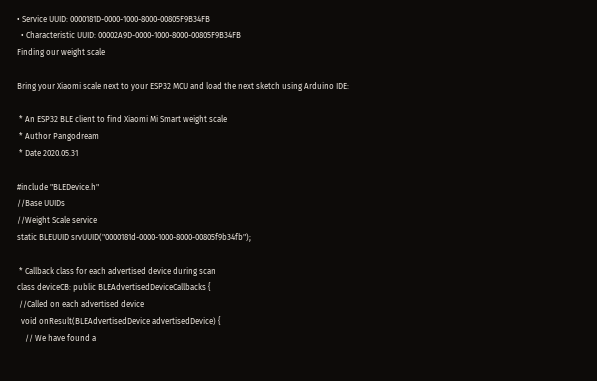• Service UUID: 0000181D-0000-1000-8000-00805F9B34FB
  • Characteristic UUID: 00002A9D-0000-1000-8000-00805F9B34FB
Finding our weight scale

Bring your Xiaomi scale next to your ESP32 MCU and load the next sketch using Arduino IDE:

 * An ESP32 BLE client to find Xiaomi Mi Smart weight scale
 * Author Pangodream
 * Date 2020.05.31

#include "BLEDevice.h"
//Base UUIDs
//Weight Scale service
static BLEUUID srvUUID("0000181d-0000-1000-8000-00805f9b34fb");

 * Callback class for each advertised device during scan
class deviceCB: public BLEAdvertisedDeviceCallbacks {
 //Called on each advertised device
  void onResult(BLEAdvertisedDevice advertisedDevice) {
    // We have found a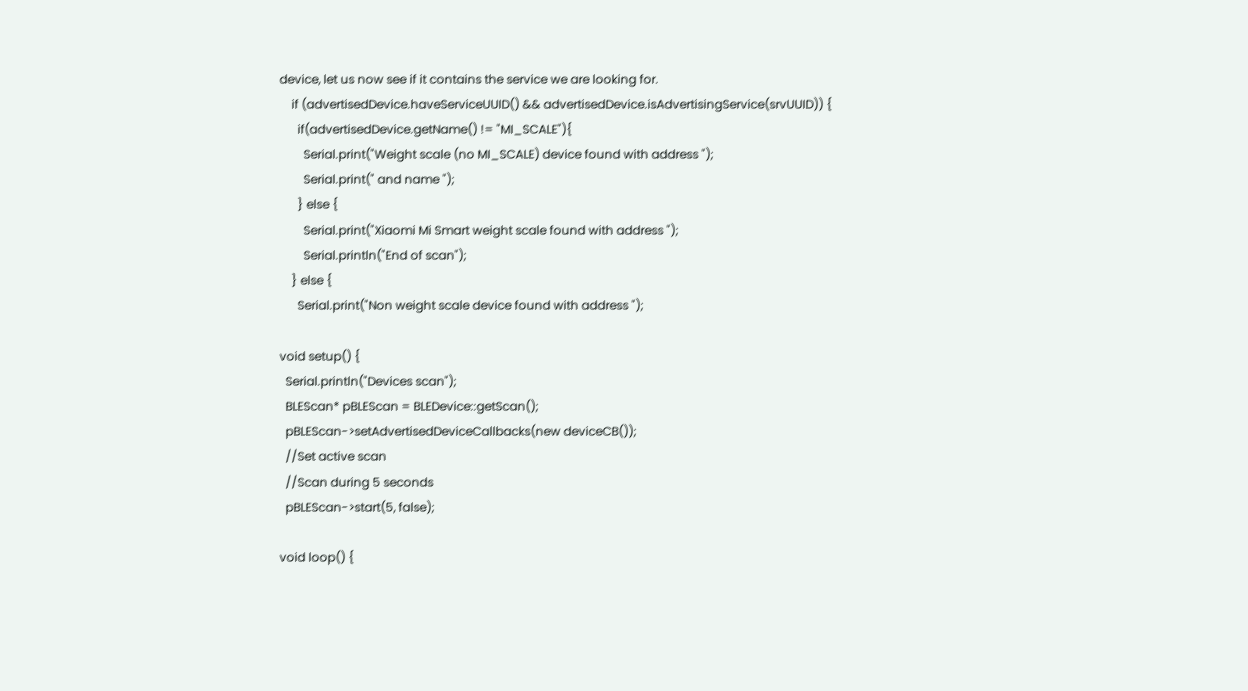device, let us now see if it contains the service we are looking for.
    if (advertisedDevice.haveServiceUUID() && advertisedDevice.isAdvertisingService(srvUUID)) {
      if(advertisedDevice.getName() != "MI_SCALE"){
        Serial.print("Weight scale (no MI_SCALE) device found with address ");
        Serial.print(" and name ");
      } else {
        Serial.print("Xiaomi Mi Smart weight scale found with address ");
        Serial.println("End of scan");
    } else {
      Serial.print("Non weight scale device found with address ");

void setup() {
  Serial.println("Devices scan");
  BLEScan* pBLEScan = BLEDevice::getScan();
  pBLEScan->setAdvertisedDeviceCallbacks(new deviceCB());
  //Set active scan
  //Scan during 5 seconds
  pBLEScan->start(5, false);

void loop() {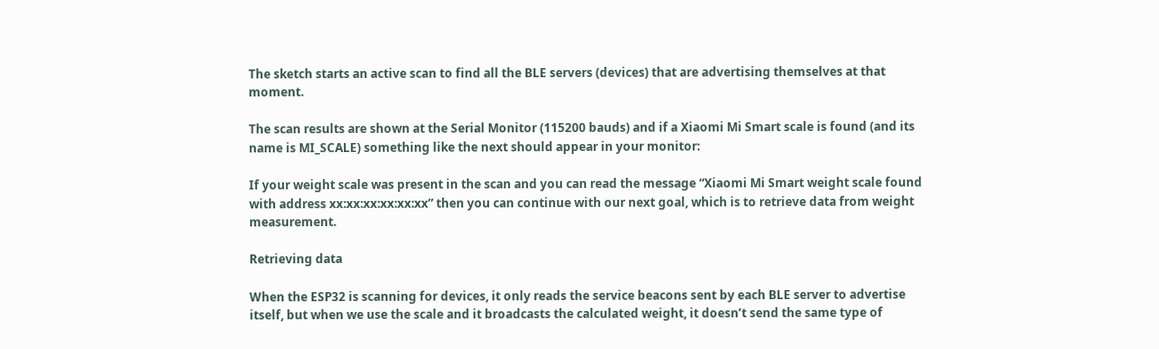The sketch starts an active scan to find all the BLE servers (devices) that are advertising themselves at that moment.

The scan results are shown at the Serial Monitor (115200 bauds) and if a Xiaomi Mi Smart scale is found (and its name is MI_SCALE) something like the next should appear in your monitor:

If your weight scale was present in the scan and you can read the message “Xiaomi Mi Smart weight scale found with address xx:xx:xx:xx:xx:xx” then you can continue with our next goal, which is to retrieve data from weight measurement.

Retrieving data

When the ESP32 is scanning for devices, it only reads the service beacons sent by each BLE server to advertise itself, but when we use the scale and it broadcasts the calculated weight, it doesn’t send the same type of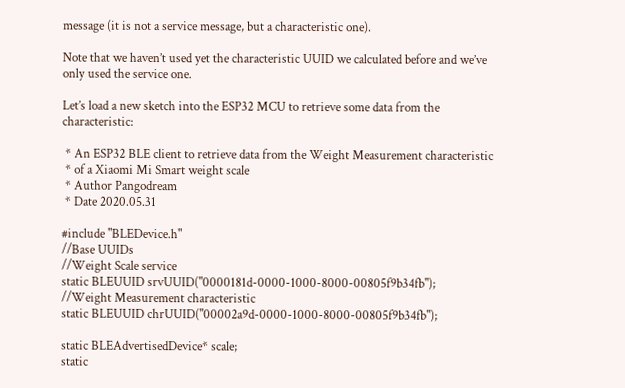message (it is not a service message, but a characteristic one).

Note that we haven’t used yet the characteristic UUID we calculated before and we’ve only used the service one.

Let’s load a new sketch into the ESP32 MCU to retrieve some data from the characteristic:

 * An ESP32 BLE client to retrieve data from the Weight Measurement characteristic
 * of a Xiaomi Mi Smart weight scale
 * Author Pangodream
 * Date 2020.05.31

#include "BLEDevice.h"
//Base UUIDs
//Weight Scale service
static BLEUUID srvUUID("0000181d-0000-1000-8000-00805f9b34fb");
//Weight Measurement characteristic
static BLEUUID chrUUID("00002a9d-0000-1000-8000-00805f9b34fb");

static BLEAdvertisedDevice* scale;
static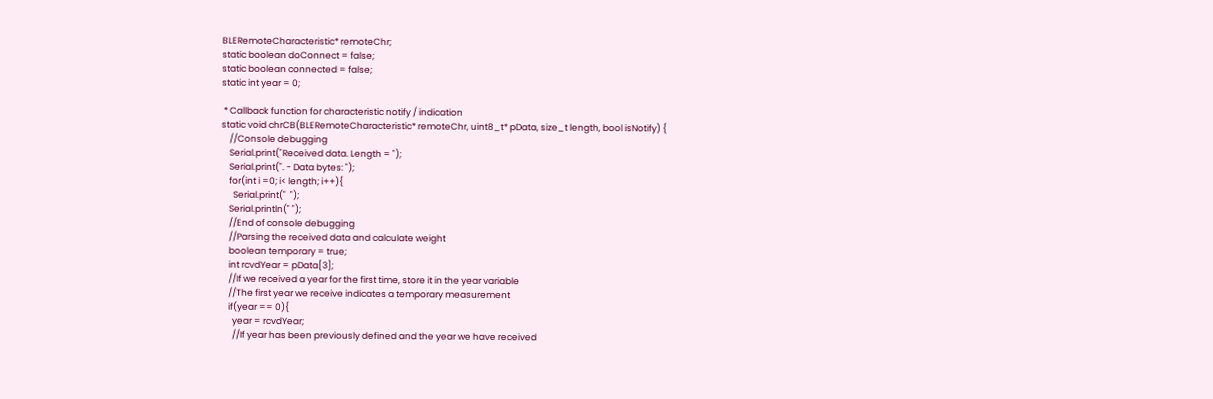BLERemoteCharacteristic* remoteChr;
static boolean doConnect = false;
static boolean connected = false;
static int year = 0;

 * Callback function for characteristic notify / indication
static void chrCB(BLERemoteCharacteristic* remoteChr, uint8_t* pData, size_t length, bool isNotify) {
    //Console debugging
    Serial.print("Received data. Length = ");
    Serial.print(". - Data bytes: ");
    for(int i =0; i< length; i++){
      Serial.print("  ");
    Serial.println(" ");
    //End of console debugging
    //Parsing the received data and calculate weight
    boolean temporary = true;
    int rcvdYear = pData[3];
    //If we received a year for the first time, store it in the year variable
    //The first year we receive indicates a temporary measurement
    if(year == 0){
      year = rcvdYear;
      //If year has been previously defined and the year we have received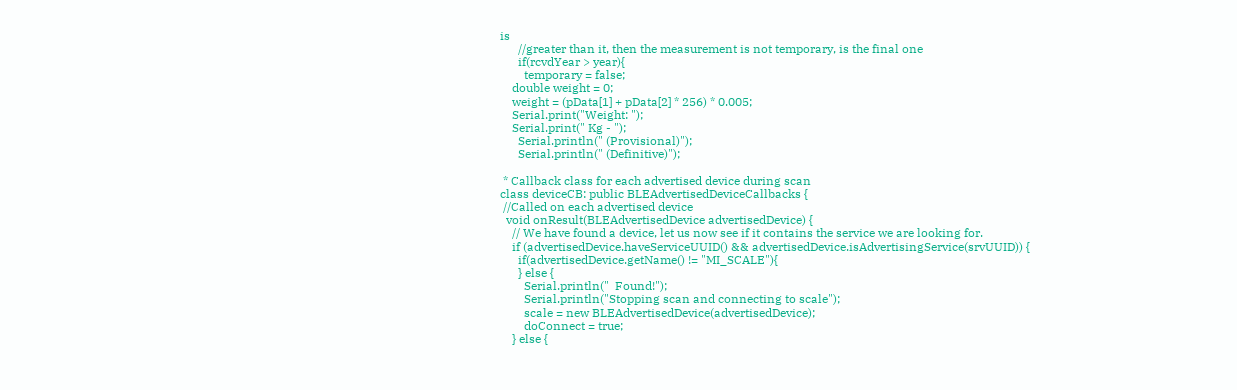is
      //greater than it, then the measurement is not temporary, is the final one
      if(rcvdYear > year){
        temporary = false;
    double weight = 0;
    weight = (pData[1] + pData[2] * 256) * 0.005;
    Serial.print("Weight: ");
    Serial.print(" Kg - ");
      Serial.println(" (Provisional)");
      Serial.println(" (Definitive)");

 * Callback class for each advertised device during scan
class deviceCB: public BLEAdvertisedDeviceCallbacks {
 //Called on each advertised device
  void onResult(BLEAdvertisedDevice advertisedDevice) {
    // We have found a device, let us now see if it contains the service we are looking for.
    if (advertisedDevice.haveServiceUUID() && advertisedDevice.isAdvertisingService(srvUUID)) {
      if(advertisedDevice.getName() != "MI_SCALE"){
      } else {
        Serial.println("  Found!");
        Serial.println("Stopping scan and connecting to scale");
        scale = new BLEAdvertisedDevice(advertisedDevice);
        doConnect = true;
    } else {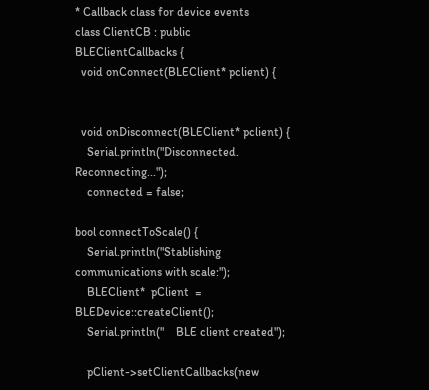* Callback class for device events
class ClientCB : public BLEClientCallbacks {
  void onConnect(BLEClient* pclient) {


  void onDisconnect(BLEClient* pclient) {
    Serial.println("Disconnected. Reconnecting...");
    connected = false;

bool connectToScale() {
    Serial.println("Stablishing communications with scale:");
    BLEClient*  pClient  = BLEDevice::createClient();
    Serial.println("    BLE client created");

    pClient->setClientCallbacks(new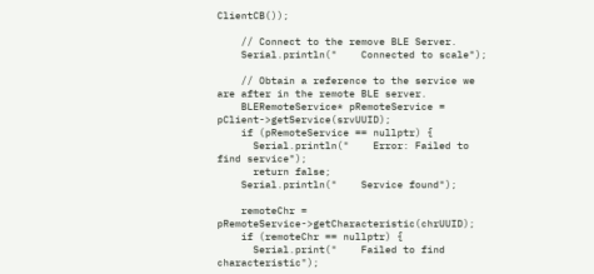ClientCB());

    // Connect to the remove BLE Server.
    Serial.println("    Connected to scale");

    // Obtain a reference to the service we are after in the remote BLE server.
    BLERemoteService* pRemoteService = pClient->getService(srvUUID);
    if (pRemoteService == nullptr) {
      Serial.println("    Error: Failed to find service");
      return false;
    Serial.println("    Service found");

    remoteChr = pRemoteService->getCharacteristic(chrUUID);
    if (remoteChr == nullptr) {
      Serial.print("    Failed to find characteristic");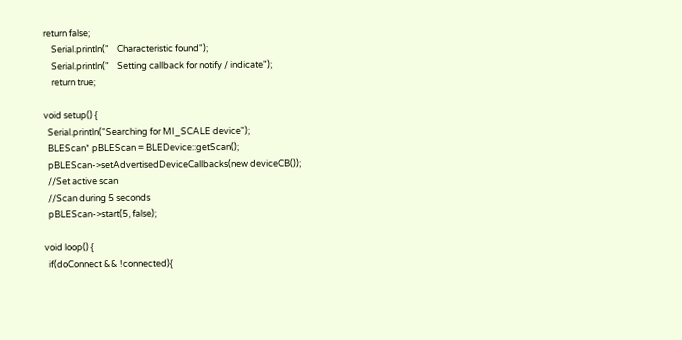return false;
    Serial.println("    Characteristic found");
    Serial.println("    Setting callback for notify / indicate");
    return true;

void setup() {
  Serial.println("Searching for MI_SCALE device");
  BLEScan* pBLEScan = BLEDevice::getScan();
  pBLEScan->setAdvertisedDeviceCallbacks(new deviceCB());
  //Set active scan
  //Scan during 5 seconds
  pBLEScan->start(5, false);

void loop() {
  if(doConnect && !connected){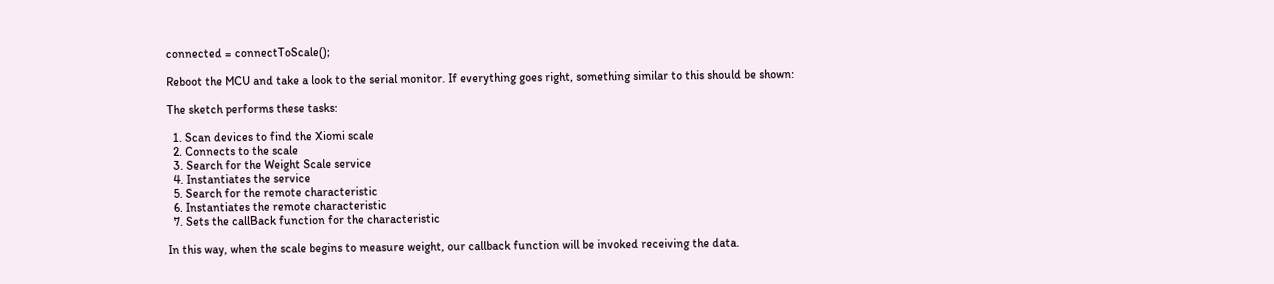connected = connectToScale();

Reboot the MCU and take a look to the serial monitor. If everything goes right, something similar to this should be shown:

The sketch performs these tasks:

  1. Scan devices to find the Xiomi scale
  2. Connects to the scale
  3. Search for the Weight Scale service
  4. Instantiates the service
  5. Search for the remote characteristic
  6. Instantiates the remote characteristic
  7. Sets the callBack function for the characteristic

In this way, when the scale begins to measure weight, our callback function will be invoked receiving the data.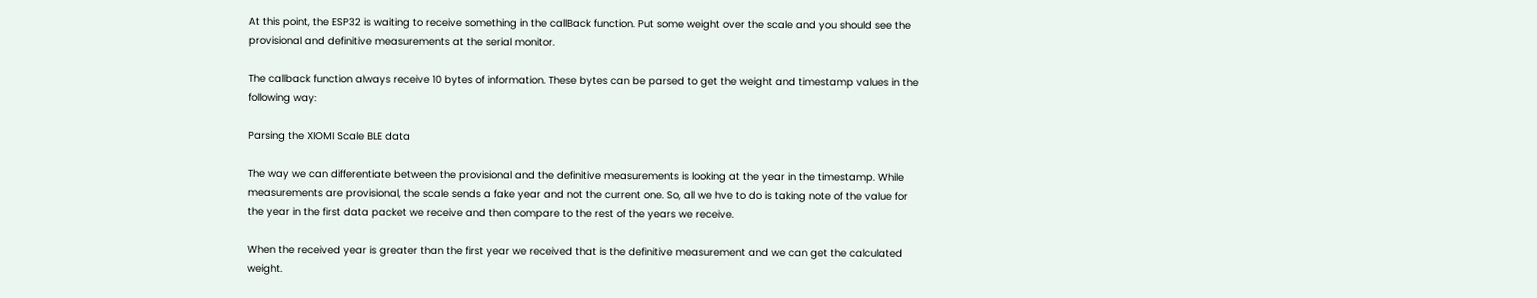At this point, the ESP32 is waiting to receive something in the callBack function. Put some weight over the scale and you should see the provisional and definitive measurements at the serial monitor.

The callback function always receive 10 bytes of information. These bytes can be parsed to get the weight and timestamp values in the following way:

Parsing the XIOMI Scale BLE data

The way we can differentiate between the provisional and the definitive measurements is looking at the year in the timestamp. While measurements are provisional, the scale sends a fake year and not the current one. So, all we hve to do is taking note of the value for the year in the first data packet we receive and then compare to the rest of the years we receive.

When the received year is greater than the first year we received that is the definitive measurement and we can get the calculated weight.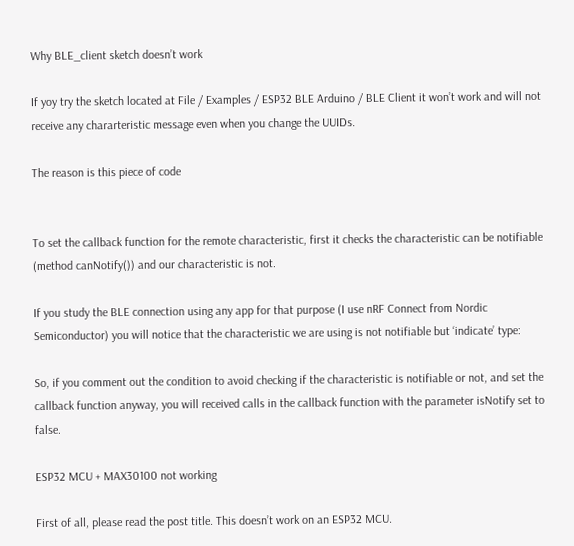Why BLE_client sketch doesn’t work

If yoy try the sketch located at File / Examples / ESP32 BLE Arduino / BLE Client it won’t work and will not receive any chararteristic message even when you change the UUIDs.

The reason is this piece of code


To set the callback function for the remote characteristic, first it checks the characteristic can be notifiable (method canNotify()) and our characteristic is not.

If you study the BLE connection using any app for that purpose (I use nRF Connect from Nordic Semiconductor) you will notice that the characteristic we are using is not notifiable but ‘indicate’ type:

So, if you comment out the condition to avoid checking if the characteristic is notifiable or not, and set the callback function anyway, you will received calls in the callback function with the parameter isNotify set to false.

ESP32 MCU + MAX30100 not working

First of all, please read the post title. This doesn’t work on an ESP32 MCU.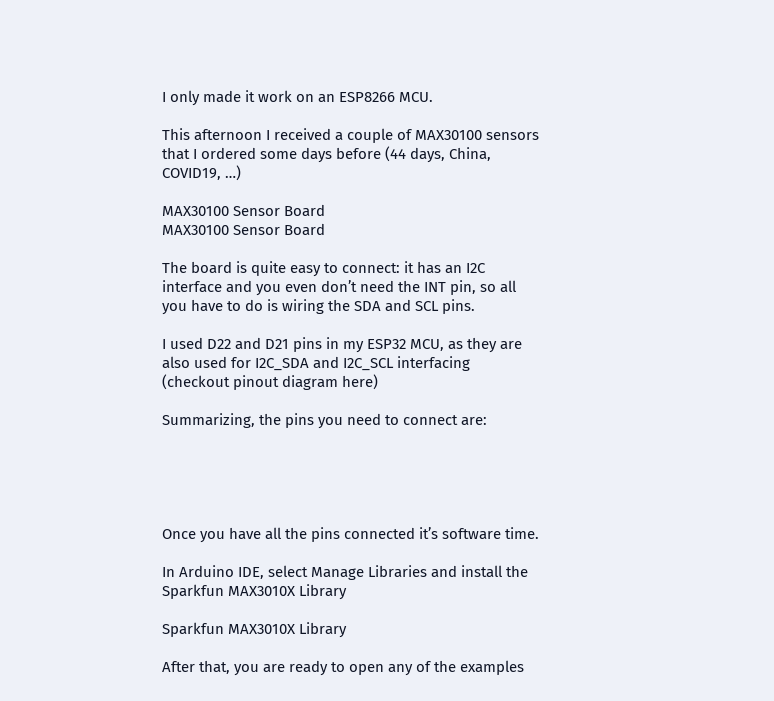I only made it work on an ESP8266 MCU.

This afternoon I received a couple of MAX30100 sensors that I ordered some days before (44 days, China, COVID19, …)

MAX30100 Sensor Board
MAX30100 Sensor Board

The board is quite easy to connect: it has an I2C interface and you even don’t need the INT pin, so all you have to do is wiring the SDA and SCL pins.

I used D22 and D21 pins in my ESP32 MCU, as they are also used for I2C_SDA and I2C_SCL interfacing (checkout pinout diagram here)

Summarizing, the pins you need to connect are:





Once you have all the pins connected it’s software time.

In Arduino IDE, select Manage Libraries and install the Sparkfun MAX3010X Library

Sparkfun MAX3010X Library

After that, you are ready to open any of the examples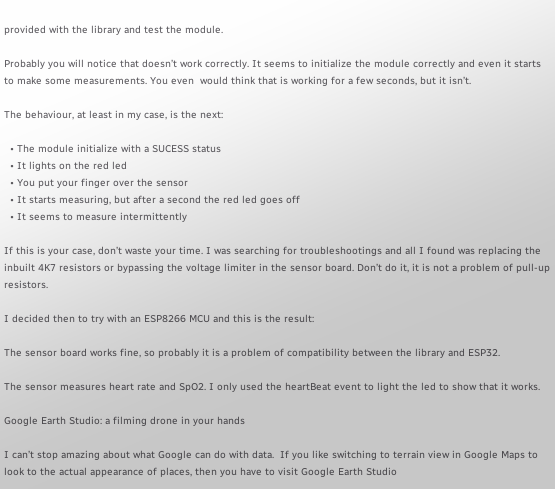provided with the library and test the module.

Probably you will notice that doesn’t work correctly. It seems to initialize the module correctly and even it starts to make some measurements. You even  would think that is working for a few seconds, but it isn’t.

The behaviour, at least in my case, is the next:

  • The module initialize with a SUCESS status
  • It lights on the red led
  • You put your finger over the sensor
  • It starts measuring, but after a second the red led goes off
  • It seems to measure intermittently

If this is your case, don’t waste your time. I was searching for troubleshootings and all I found was replacing the inbuilt 4K7 resistors or bypassing the voltage limiter in the sensor board. Don’t do it, it is not a problem of pull-up resistors.

I decided then to try with an ESP8266 MCU and this is the result:

The sensor board works fine, so probably it is a problem of compatibility between the library and ESP32.

The sensor measures heart rate and SpO2. I only used the heartBeat event to light the led to show that it works.

Google Earth Studio: a filming drone in your hands

I can’t stop amazing about what Google can do with data.  If you like switching to terrain view in Google Maps to look to the actual appearance of places, then you have to visit Google Earth Studio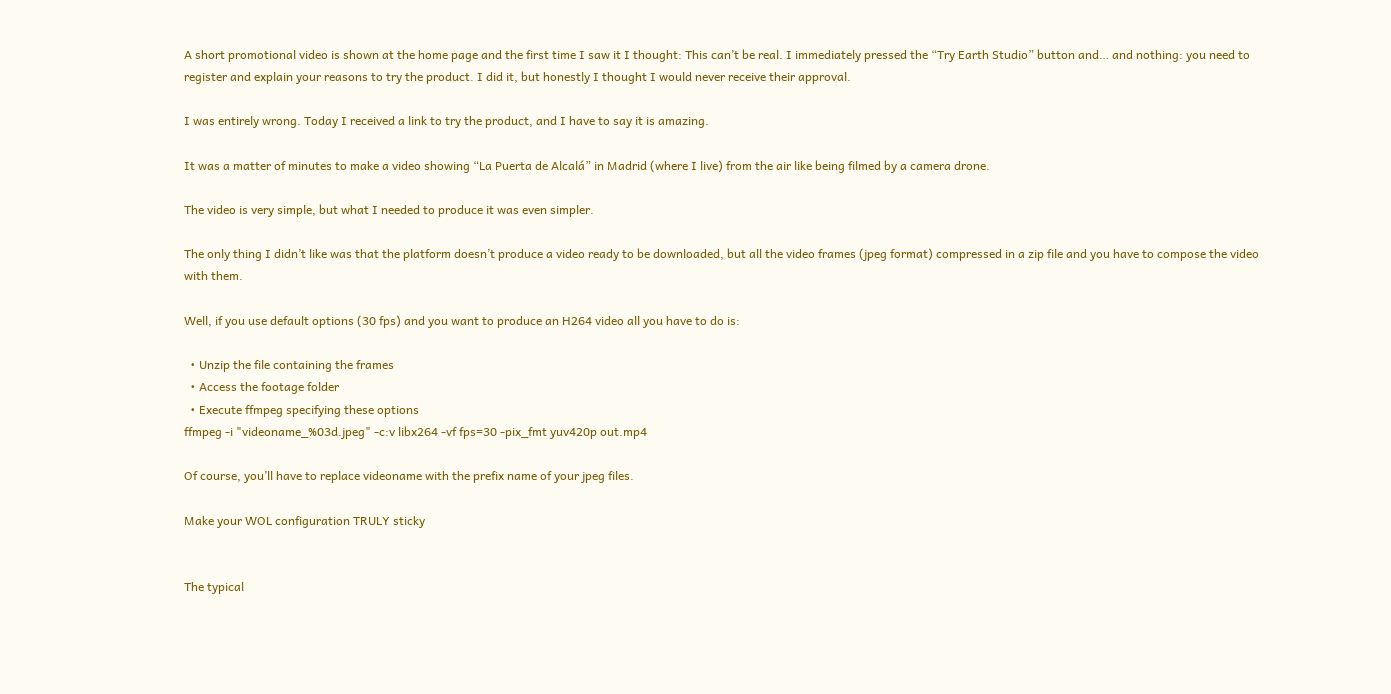A short promotional video is shown at the home page and the first time I saw it I thought: This can’t be real. I immediately pressed the “Try Earth Studio” button and… and nothing: you need to register and explain your reasons to try the product. I did it, but honestly I thought I would never receive their approval.

I was entirely wrong. Today I received a link to try the product, and I have to say it is amazing.

It was a matter of minutes to make a video showing “La Puerta de Alcalá” in Madrid (where I live) from the air like being filmed by a camera drone.

The video is very simple, but what I needed to produce it was even simpler.

The only thing I didn’t like was that the platform doesn’t produce a video ready to be downloaded, but all the video frames (jpeg format) compressed in a zip file and you have to compose the video with them.

Well, if you use default options (30 fps) and you want to produce an H264 video all you have to do is:

  • Unzip the file containing the frames
  • Access the footage folder
  • Execute ffmpeg specifying these options
ffmpeg -i "videoname_%03d.jpeg" -c:v libx264 -vf fps=30 -pix_fmt yuv420p out.mp4

Of course, you’ll have to replace videoname with the prefix name of your jpeg files.

Make your WOL configuration TRULY sticky


The typical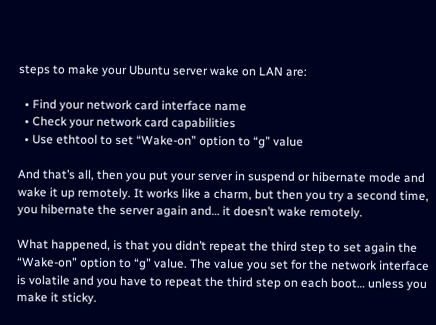steps to make your Ubuntu server wake on LAN are:

  • Find your network card interface name
  • Check your network card capabilities
  • Use ethtool to set “Wake-on” option to “g” value

And that’s all, then you put your server in suspend or hibernate mode and wake it up remotely. It works like a charm, but then you try a second time, you hibernate the server again and… it doesn’t wake remotely.

What happened, is that you didn’t repeat the third step to set again the “Wake-on” option to “g” value. The value you set for the network interface is volatile and you have to repeat the third step on each boot… unless you make it sticky.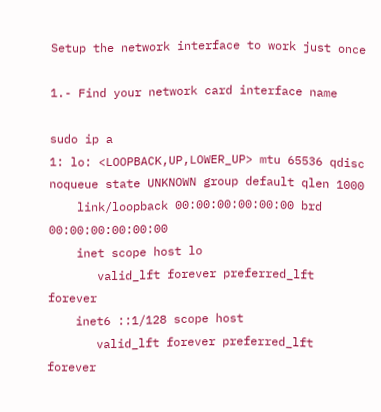Setup the network interface to work just once

1.- Find your network card interface name

sudo ip a
1: lo: <LOOPBACK,UP,LOWER_UP> mtu 65536 qdisc noqueue state UNKNOWN group default qlen 1000
    link/loopback 00:00:00:00:00:00 brd 00:00:00:00:00:00
    inet scope host lo
       valid_lft forever preferred_lft forever
    inet6 ::1/128 scope host
       valid_lft forever preferred_lft forever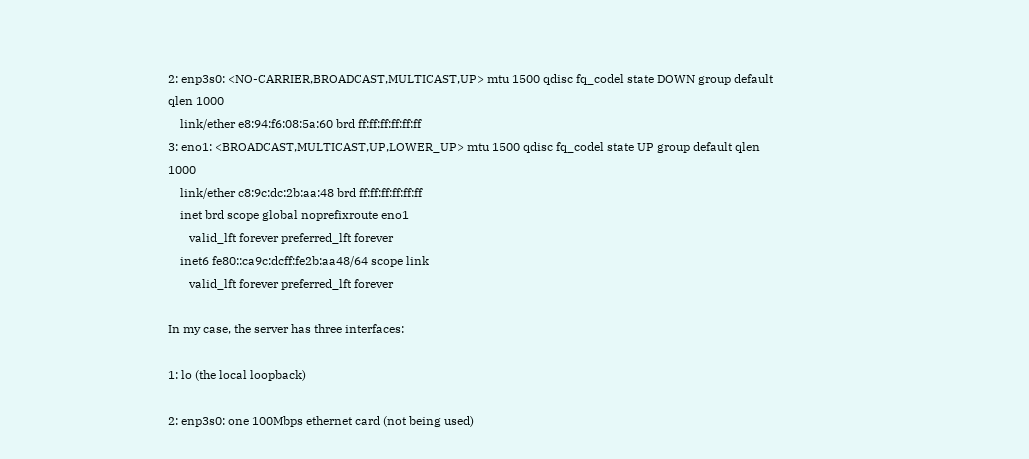2: enp3s0: <NO-CARRIER,BROADCAST,MULTICAST,UP> mtu 1500 qdisc fq_codel state DOWN group default qlen 1000
    link/ether e8:94:f6:08:5a:60 brd ff:ff:ff:ff:ff:ff
3: eno1: <BROADCAST,MULTICAST,UP,LOWER_UP> mtu 1500 qdisc fq_codel state UP group default qlen 1000
    link/ether c8:9c:dc:2b:aa:48 brd ff:ff:ff:ff:ff:ff
    inet brd scope global noprefixroute eno1
       valid_lft forever preferred_lft forever
    inet6 fe80::ca9c:dcff:fe2b:aa48/64 scope link
       valid_lft forever preferred_lft forever

In my case, the server has three interfaces:

1: lo (the local loopback)

2: enp3s0: one 100Mbps ethernet card (not being used)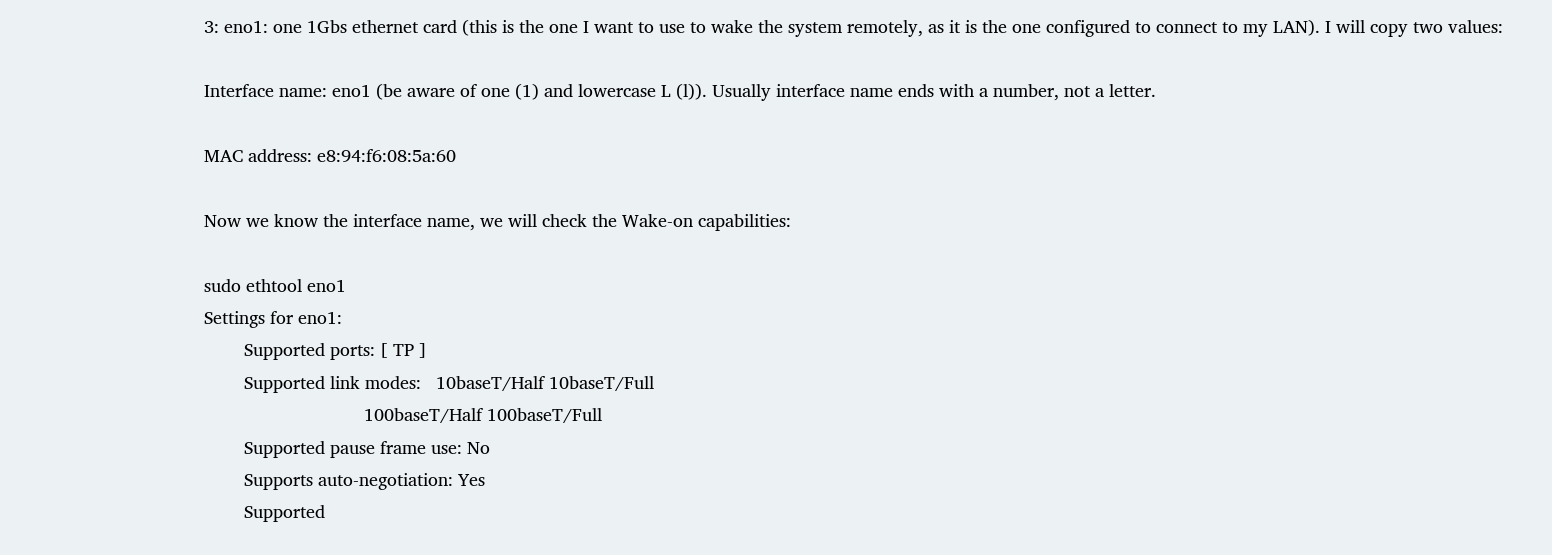3: eno1: one 1Gbs ethernet card (this is the one I want to use to wake the system remotely, as it is the one configured to connect to my LAN). I will copy two values:

Interface name: eno1 (be aware of one (1) and lowercase L (l)). Usually interface name ends with a number, not a letter.

MAC address: e8:94:f6:08:5a:60

Now we know the interface name, we will check the Wake-on capabilities:

sudo ethtool eno1
Settings for eno1:
        Supported ports: [ TP ]
        Supported link modes:   10baseT/Half 10baseT/Full
                                100baseT/Half 100baseT/Full
        Supported pause frame use: No
        Supports auto-negotiation: Yes
        Supported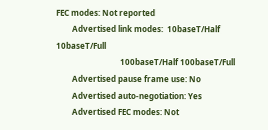FEC modes: Not reported
        Advertised link modes:  10baseT/Half 10baseT/Full
                                100baseT/Half 100baseT/Full
        Advertised pause frame use: No
        Advertised auto-negotiation: Yes
        Advertised FEC modes: Not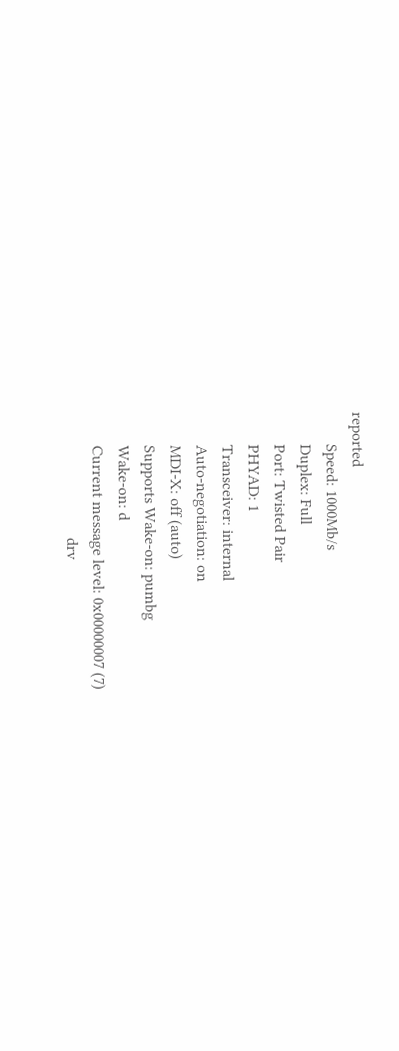reported
        Speed: 1000Mb/s
        Duplex: Full
        Port: Twisted Pair
        PHYAD: 1
        Transceiver: internal
        Auto-negotiation: on
        MDI-X: off (auto)
        Supports Wake-on: pumbg
        Wake-on: d
        Current message level: 0x00000007 (7)
                               drv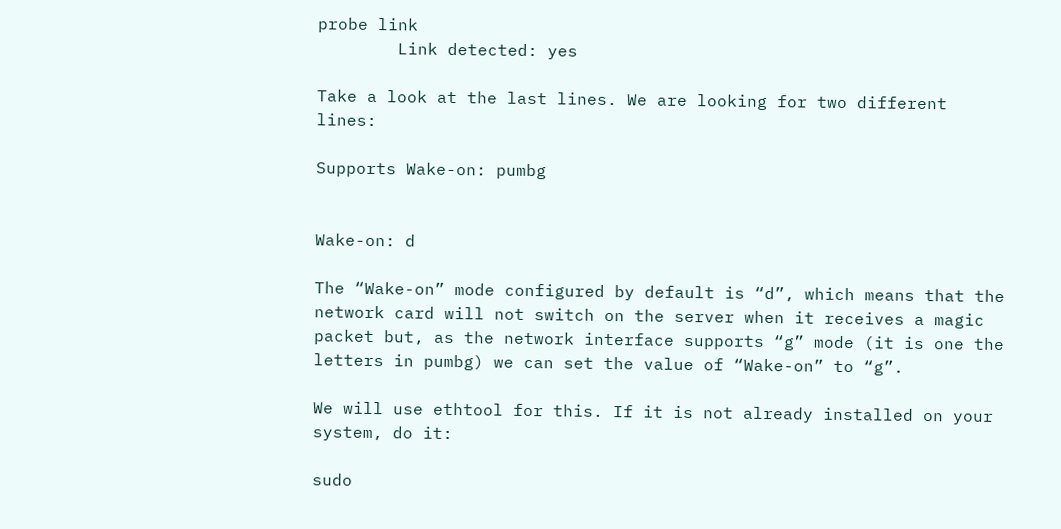probe link
        Link detected: yes

Take a look at the last lines. We are looking for two different lines:

Supports Wake-on: pumbg


Wake-on: d

The “Wake-on” mode configured by default is “d”, which means that the network card will not switch on the server when it receives a magic packet but, as the network interface supports “g” mode (it is one the letters in pumbg) we can set the value of “Wake-on” to “g”.

We will use ethtool for this. If it is not already installed on your system, do it:

sudo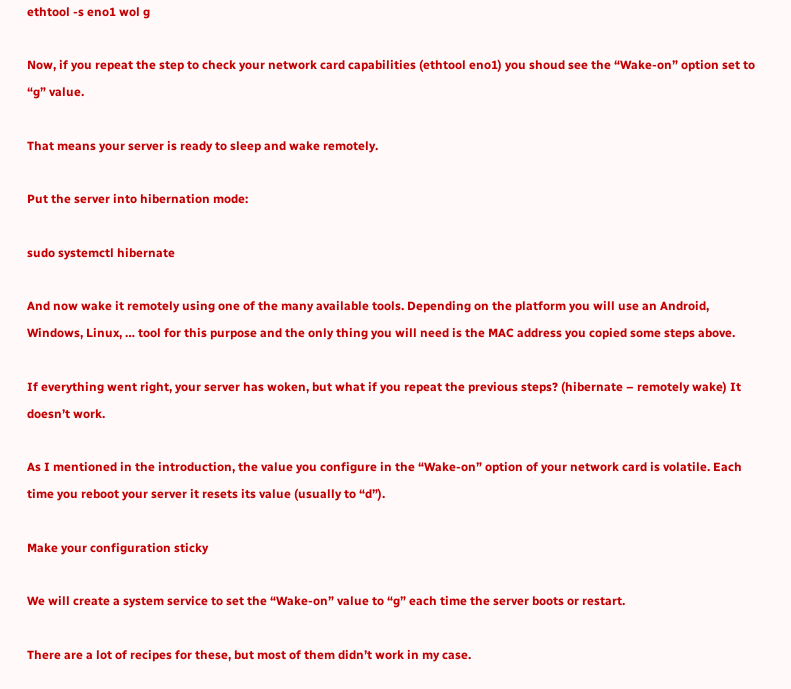ethtool -s eno1 wol g

Now, if you repeat the step to check your network card capabilities (ethtool eno1) you shoud see the “Wake-on” option set to “g” value.

That means your server is ready to sleep and wake remotely.

Put the server into hibernation mode:

sudo systemctl hibernate

And now wake it remotely using one of the many available tools. Depending on the platform you will use an Android, Windows, Linux, … tool for this purpose and the only thing you will need is the MAC address you copied some steps above.

If everything went right, your server has woken, but what if you repeat the previous steps? (hibernate – remotely wake) It doesn’t work.

As I mentioned in the introduction, the value you configure in the “Wake-on” option of your network card is volatile. Each time you reboot your server it resets its value (usually to “d”).

Make your configuration sticky

We will create a system service to set the “Wake-on” value to “g” each time the server boots or restart.

There are a lot of recipes for these, but most of them didn’t work in my case.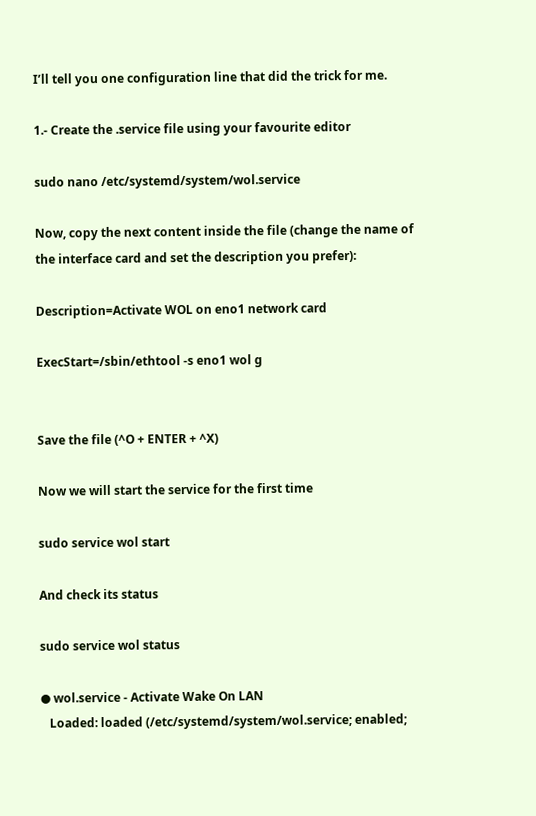I’ll tell you one configuration line that did the trick for me.

1.- Create the .service file using your favourite editor

sudo nano /etc/systemd/system/wol.service

Now, copy the next content inside the file (change the name of the interface card and set the description you prefer):

Description=Activate WOL on eno1 network card

ExecStart=/sbin/ethtool -s eno1 wol g


Save the file (^O + ENTER + ^X)

Now we will start the service for the first time

sudo service wol start

And check its status

sudo service wol status

● wol.service - Activate Wake On LAN
   Loaded: loaded (/etc/systemd/system/wol.service; enabled;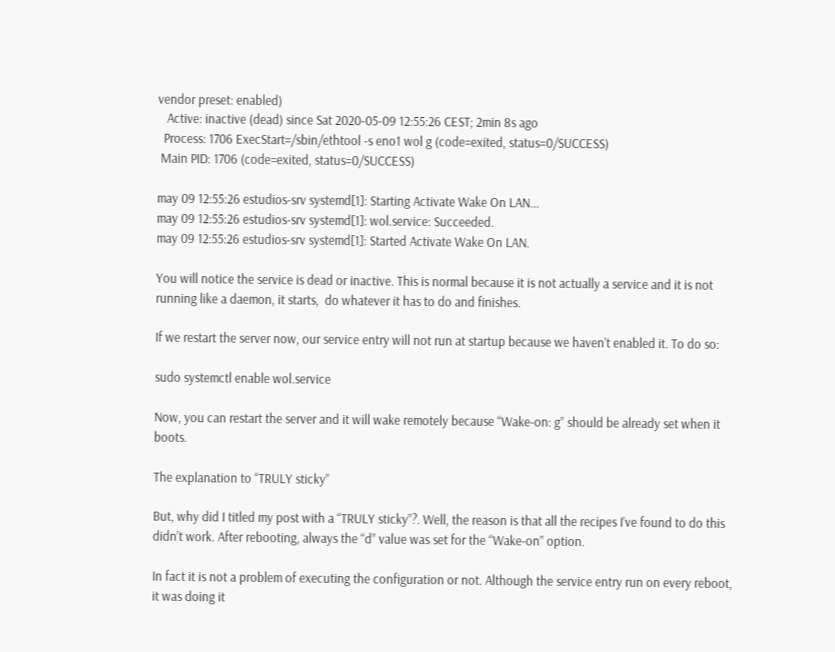vendor preset: enabled)
   Active: inactive (dead) since Sat 2020-05-09 12:55:26 CEST; 2min 8s ago
  Process: 1706 ExecStart=/sbin/ethtool -s eno1 wol g (code=exited, status=0/SUCCESS)
 Main PID: 1706 (code=exited, status=0/SUCCESS)

may 09 12:55:26 estudios-srv systemd[1]: Starting Activate Wake On LAN...
may 09 12:55:26 estudios-srv systemd[1]: wol.service: Succeeded.
may 09 12:55:26 estudios-srv systemd[1]: Started Activate Wake On LAN.

You will notice the service is dead or inactive. This is normal because it is not actually a service and it is not running like a daemon, it starts,  do whatever it has to do and finishes.

If we restart the server now, our service entry will not run at startup because we haven’t enabled it. To do so:

sudo systemctl enable wol.service

Now, you can restart the server and it will wake remotely because “Wake-on: g” should be already set when it boots.

The explanation to “TRULY sticky”

But, why did I titled my post with a “TRULY sticky”?. Well, the reason is that all the recipes I’ve found to do this didn’t work. After rebooting, always the “d” value was set for the “Wake-on” option.

In fact it is not a problem of executing the configuration or not. Although the service entry run on every reboot, it was doing it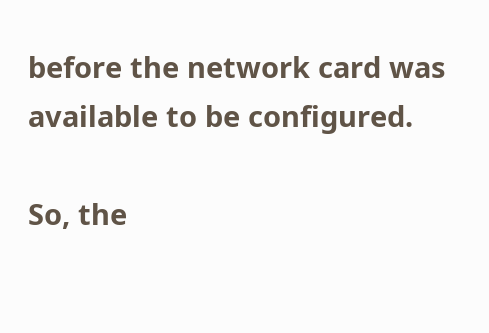before the network card was available to be configured.

So, the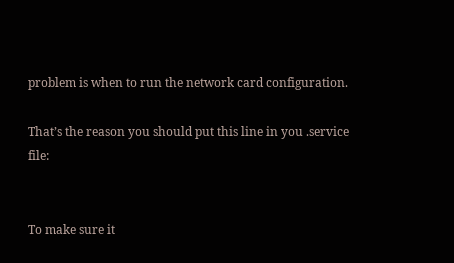problem is when to run the network card configuration.

That’s the reason you should put this line in you .service file:


To make sure it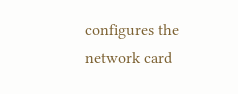configures the network card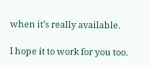when it’s really available.

I hope it to work for you too.